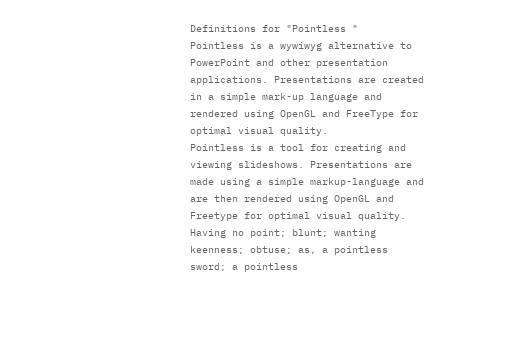Definitions for "Pointless "
Pointless is a wywiwyg alternative to PowerPoint and other presentation applications. Presentations are created in a simple mark-up language and rendered using OpenGL and FreeType for optimal visual quality.
Pointless is a tool for creating and viewing slideshows. Presentations are made using a simple markup-language and are then rendered using OpenGL and Freetype for optimal visual quality.
Having no point; blunt; wanting keenness; obtuse; as, a pointless sword; a pointless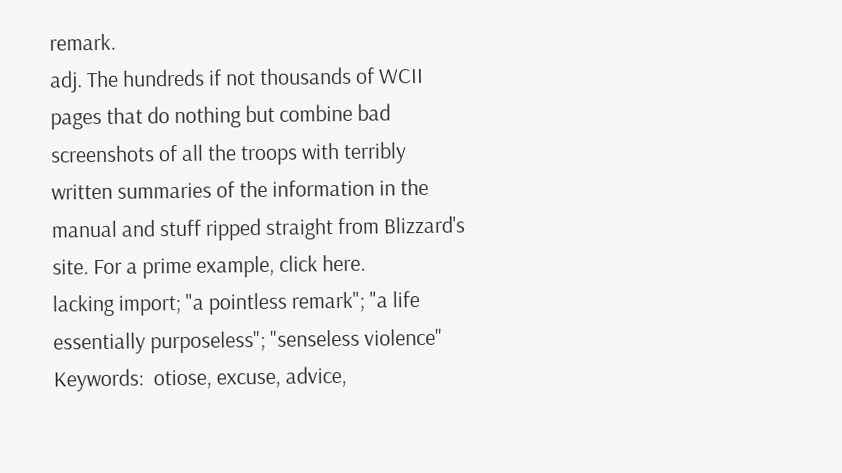remark.
adj. The hundreds if not thousands of WCII pages that do nothing but combine bad screenshots of all the troops with terribly written summaries of the information in the manual and stuff ripped straight from Blizzard's site. For a prime example, click here.
lacking import; "a pointless remark"; "a life essentially purposeless"; "senseless violence"
Keywords:  otiose, excuse, advice,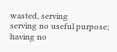wasted, serving
serving no useful purpose; having no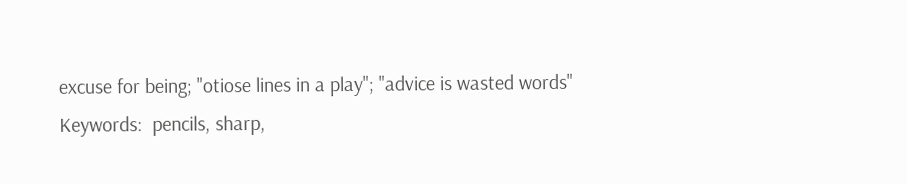excuse for being; "otiose lines in a play"; "advice is wasted words"
Keywords:  pencils, sharp,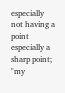especially
not having a point especially a sharp point; "my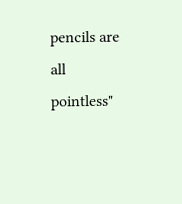pencils are all pointless"